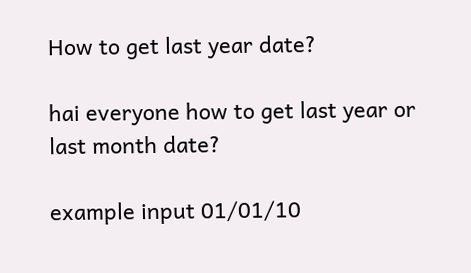How to get last year date?

hai everyone how to get last year or last month date?

example input 01/01/10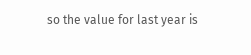so the value for last year is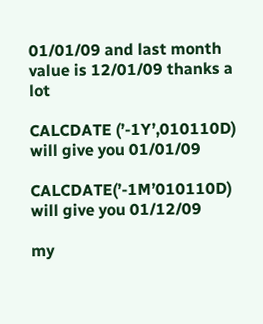01/01/09 and last month value is 12/01/09 thanks a lot

CALCDATE (’-1Y’,010110D) will give you 01/01/09

CALCDATE(’-1M’010110D) will give you 01/12/09

my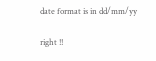date format is in dd/mm/yy

right !!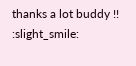thanks a lot buddy !! :slight_smile: